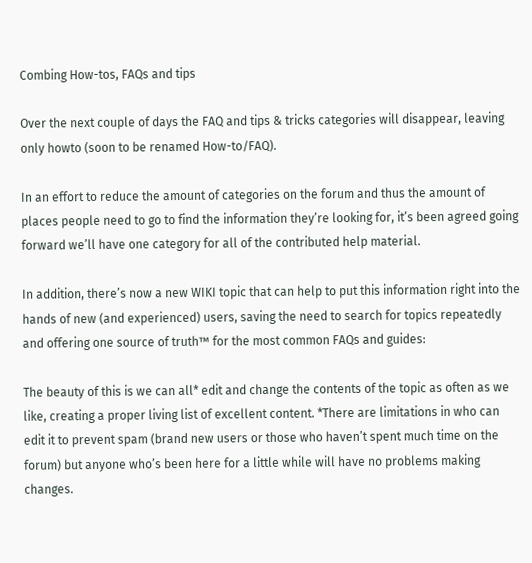Combing How-tos, FAQs and tips

Over the next couple of days the FAQ and tips & tricks categories will disappear, leaving only howto (soon to be renamed How-to/FAQ).

In an effort to reduce the amount of categories on the forum and thus the amount of places people need to go to find the information they’re looking for, it’s been agreed going forward we’ll have one category for all of the contributed help material.

In addition, there’s now a new WIKI topic that can help to put this information right into the hands of new (and experienced) users, saving the need to search for topics repeatedly and offering one source of truth™ for the most common FAQs and guides:

The beauty of this is we can all* edit and change the contents of the topic as often as we like, creating a proper living list of excellent content. *There are limitations in who can edit it to prevent spam (brand new users or those who haven’t spent much time on the forum) but anyone who’s been here for a little while will have no problems making changes.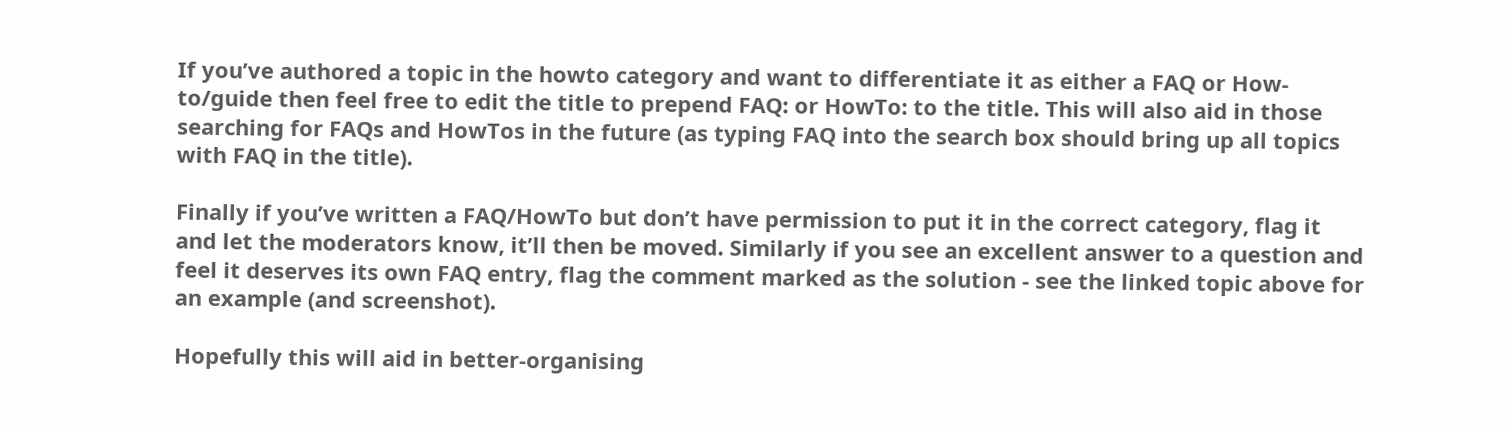If you’ve authored a topic in the howto category and want to differentiate it as either a FAQ or How-to/guide then feel free to edit the title to prepend FAQ: or HowTo: to the title. This will also aid in those searching for FAQs and HowTos in the future (as typing FAQ into the search box should bring up all topics with FAQ in the title).

Finally if you’ve written a FAQ/HowTo but don’t have permission to put it in the correct category, flag it and let the moderators know, it’ll then be moved. Similarly if you see an excellent answer to a question and feel it deserves its own FAQ entry, flag the comment marked as the solution - see the linked topic above for an example (and screenshot).

Hopefully this will aid in better-organising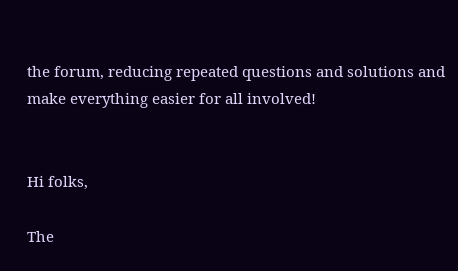the forum, reducing repeated questions and solutions and make everything easier for all involved!


Hi folks,

The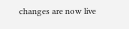changes are now live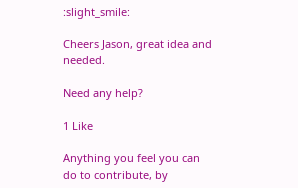:slight_smile:

Cheers Jason, great idea and needed.

Need any help?

1 Like

Anything you feel you can do to contribute, by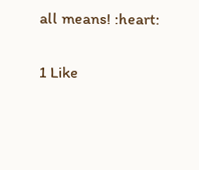all means! :heart:

1 Like